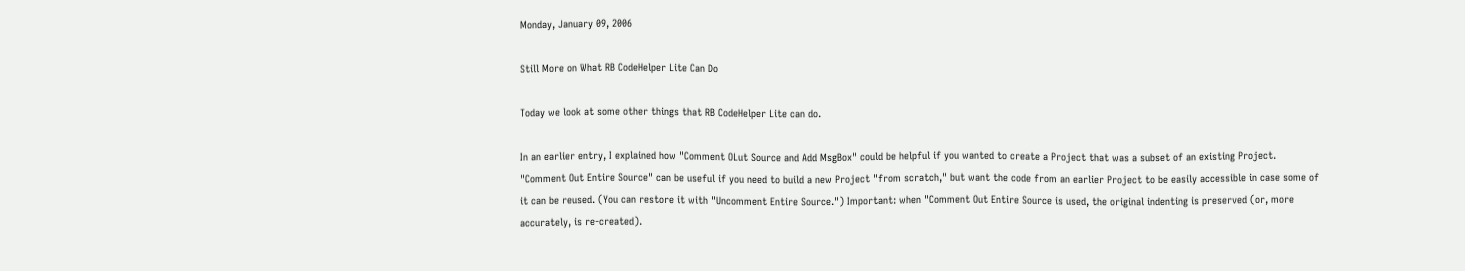Monday, January 09, 2006

Still More on What RB CodeHelper Lite Can Do

Today we look at some other things that RB CodeHelper Lite can do.

In an earlier entry, I explained how "Comment OLut Source and Add MsgBox" could be helpful if you wanted to create a Project that was a subset of an existing Project. "Comment Out Entire Source" can be useful if you need to build a new Project "from scratch," but want the code from an earlier Project to be easily accessible in case some of it can be reused. (You can restore it with "Uncomment Entire Source.") Important: when "Comment Out Entire Source is used, the original indenting is preserved (or, more accurately, is re-created).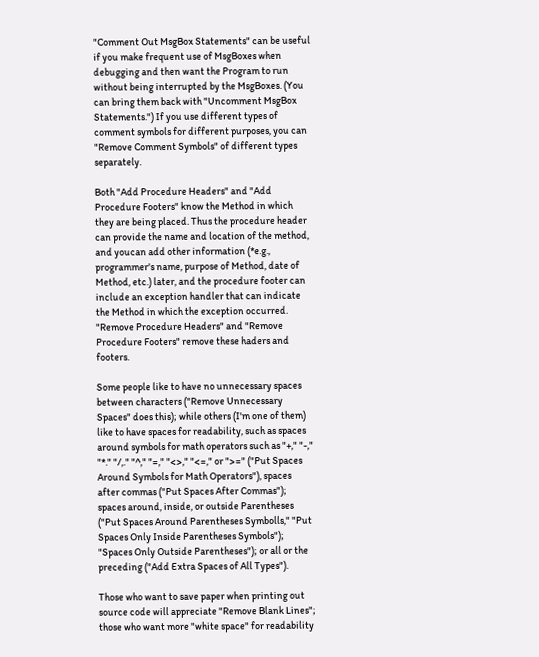"Comment Out MsgBox Statements" can be useful if you make frequent use of MsgBoxes when debugging and then want the Program to run without being interrupted by the MsgBoxes. (You can bring them back with "Uncomment MsgBox Statements.") If you use different types of comment symbols for different purposes, you can "Remove Comment Symbols" of different types separately.

Both "Add Procedure Headers" and "Add Procedure Footers" know the Method in which they are being placed. Thus the procedure header can provide the name and location of the method, and youcan add other information (*e.g., programmer's name, purpose of Method, date of Method, etc.) later, and the procedure footer can include an exception handler that can indicate the Method in which the exception occurred. "Remove Procedure Headers" and "Remove Procedure Footers" remove these haders and footers.

Some people like to have no unnecessary spaces between characters ("Remove Unnecessary Spaces" does this); while others (I'm one of them) like to have spaces for readability, such as spaces around symbols for math operators such as "+," "-," "*." "/,." "^," "=," "<>," "<=," or ">=" ("Put Spaces Around Symbols for Math Operators"), spaces after commas ("Put Spaces After Commas"); spaces around, inside, or outside Parentheses ("Put Spaces Around Parentheses Symbolls," "Put Spaces Only Inside Parentheses Symbols"); "Spaces Only Outside Parentheses"); or all or the preceding ("Add Extra Spaces of All Types").

Those who want to save paper when printing out source code will appreciate "Remove Blank Lines"; those who want more "white space" for readability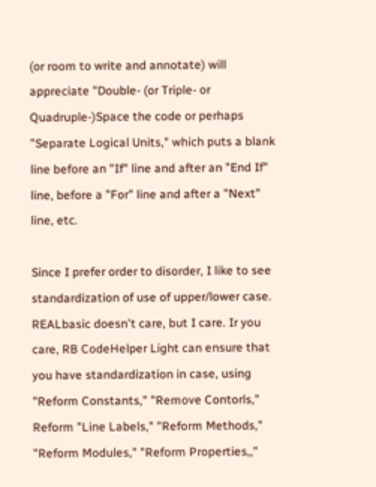(or room to write and annotate) will appreciate "Double- (or Triple- or Quadruple-)Space the code or perhaps "Separate Logical Units," which puts a blank line before an "If" line and after an "End If" line, before a "For" line and after a "Next" line, etc.

Since I prefer order to disorder, I like to see standardization of use of upper/lower case. REALbasic doesn't care, but I care. Ir you care, RB CodeHelper Light can ensure that you have standardization in case, using "Reform Constants," "Remove Contorls," Reform "Line Labels," "Reform Methods," "Reform Modules," "Reform Properties,,"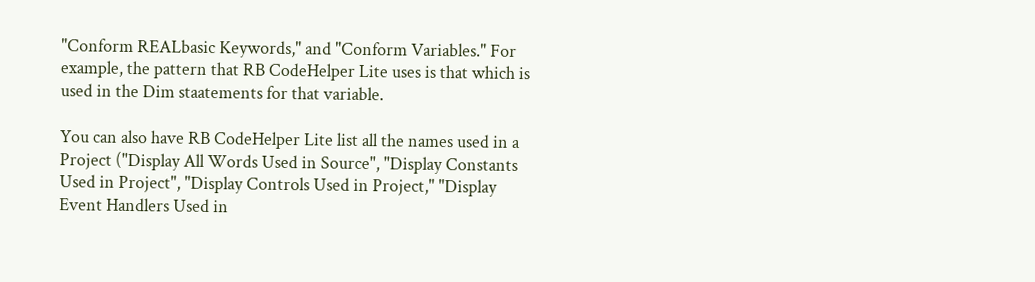"Conform REALbasic Keywords," and "Conform Variables." For example, the pattern that RB CodeHelper Lite uses is that which is used in the Dim staatements for that variable.

You can also have RB CodeHelper Lite list all the names used in a Project ("Display All Words Used in Source", "Display Constants Used in Project", "Display Controls Used in Project," "Display Event Handlers Used in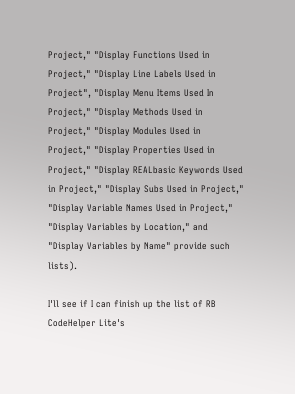Project," "Display Functions Used in Project," "Display Line Labels Used in Project", "Display Menu Items Used In Project," "Display Methods Used in Project," "Display Modules Used in Project," "Display Properties Used in Project," "Display REALbasic Keywords Used in Project," "Display Subs Used in Project," "Display Variable Names Used in Project," "Display Variables by Location," and "Display Variables by Name" provide such lists).

I'll see if I can finish up the list of RB CodeHelper Lite's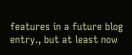features in a future blog entry., but at least now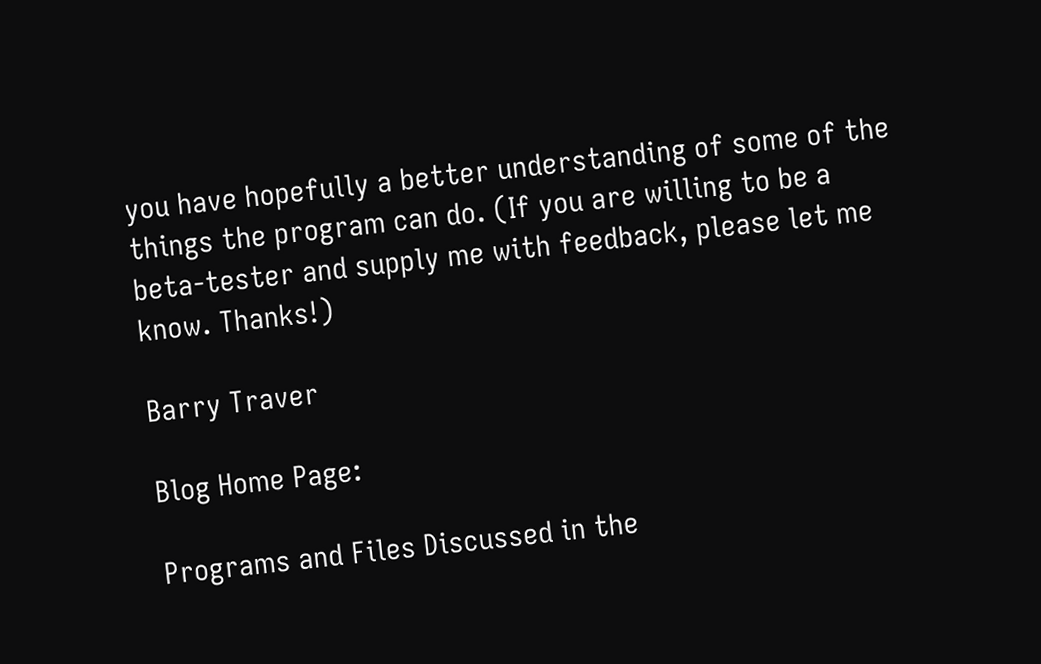you have hopefully a better understanding of some of the things the program can do. (If you are willing to be a beta-tester and supply me with feedback, please let me know. Thanks!)

Barry Traver

Blog Home Page:

Programs and Files Discussed in the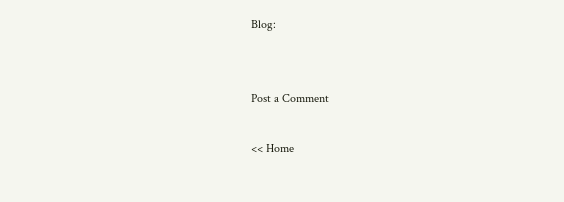Blog:


Post a Comment

<< Home